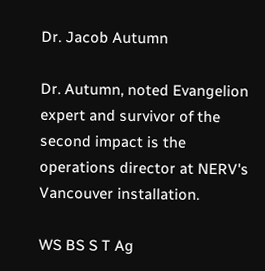Dr. Jacob Autumn

Dr. Autumn, noted Evangelion expert and survivor of the second impact is the operations director at NERV's Vancouver installation.

WS BS S T Ag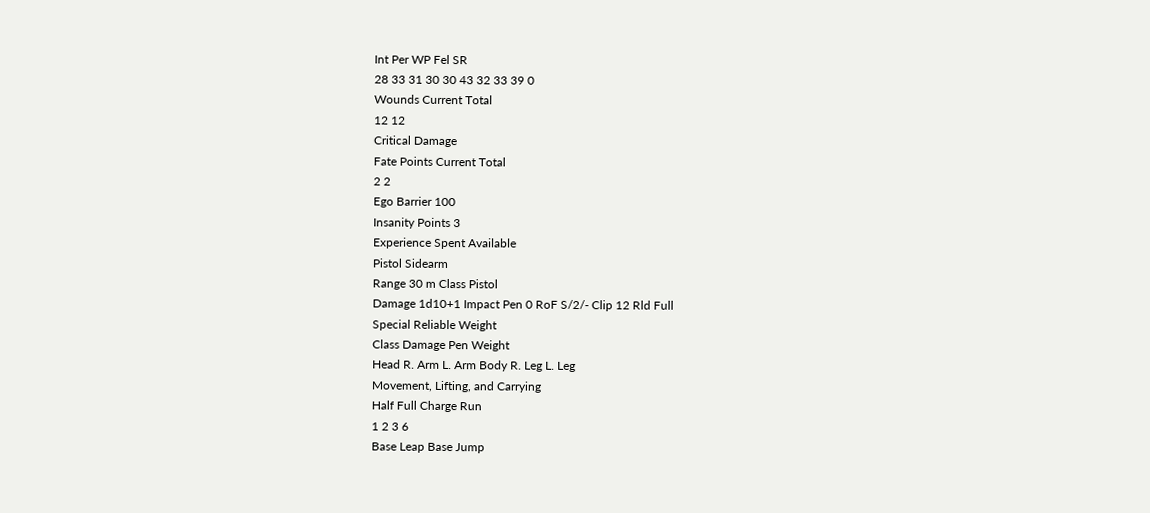Int Per WP Fel SR
28 33 31 30 30 43 32 33 39 0
Wounds Current Total
12 12
Critical Damage
Fate Points Current Total
2 2
Ego Barrier 100
Insanity Points 3
Experience Spent Available
Pistol Sidearm
Range 30 m Class Pistol
Damage 1d10+1 Impact Pen 0 RoF S/2/- Clip 12 Rld Full
Special Reliable Weight
Class Damage Pen Weight
Head R. Arm L. Arm Body R. Leg L. Leg
Movement, Lifting, and Carrying
Half Full Charge Run
1 2 3 6
Base Leap Base Jump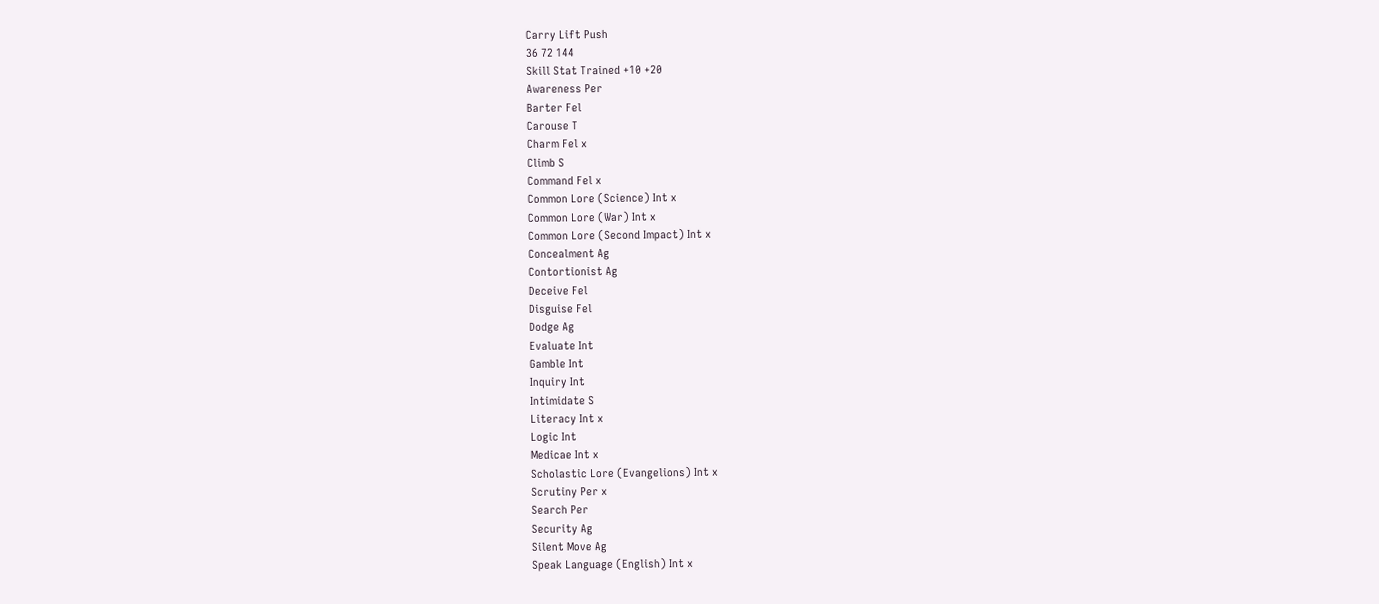Carry Lift Push
36 72 144
Skill Stat Trained +10 +20
Awareness Per
Barter Fel
Carouse T
Charm Fel x
Climb S
Command Fel x
Common Lore (Science) Int x
Common Lore (War) Int x
Common Lore (Second Impact) Int x
Concealment Ag
Contortionist Ag
Deceive Fel
Disguise Fel
Dodge Ag
Evaluate Int
Gamble Int
Inquiry Int
Intimidate S
Literacy Int x
Logic Int
Medicae Int x
Scholastic Lore (Evangelions) Int x
Scrutiny Per x
Search Per
Security Ag
Silent Move Ag
Speak Language (English) Int x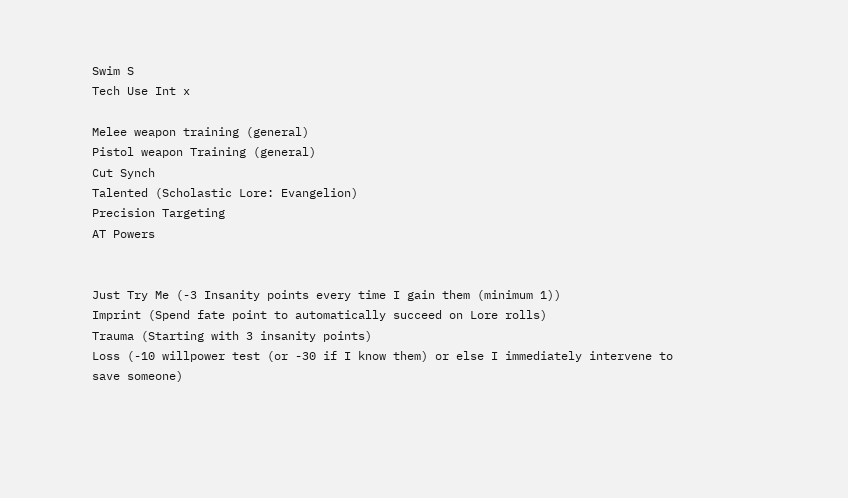Swim S
Tech Use Int x

Melee weapon training (general)
Pistol weapon Training (general)
Cut Synch
Talented (Scholastic Lore: Evangelion)
Precision Targeting
AT Powers


Just Try Me (-3 Insanity points every time I gain them (minimum 1))
Imprint (Spend fate point to automatically succeed on Lore rolls)
Trauma (Starting with 3 insanity points)
Loss (-10 willpower test (or -30 if I know them) or else I immediately intervene to save someone)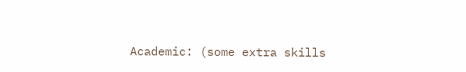Academic: (some extra skills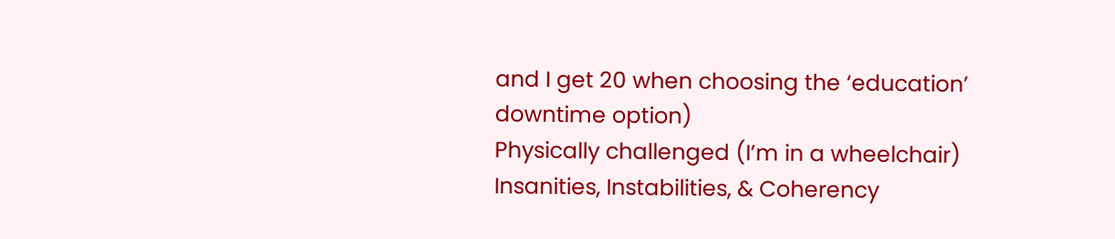and I get 20 when choosing the ‘education’ downtime option)
Physically challenged (I’m in a wheelchair)
Insanities, Instabilities, & Coherency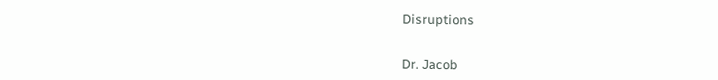Disruptions


Dr. Jacob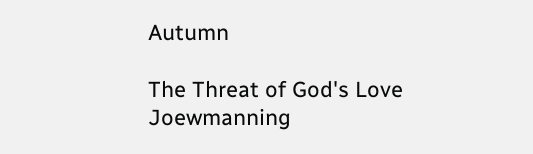Autumn

The Threat of God's Love Joewmanning